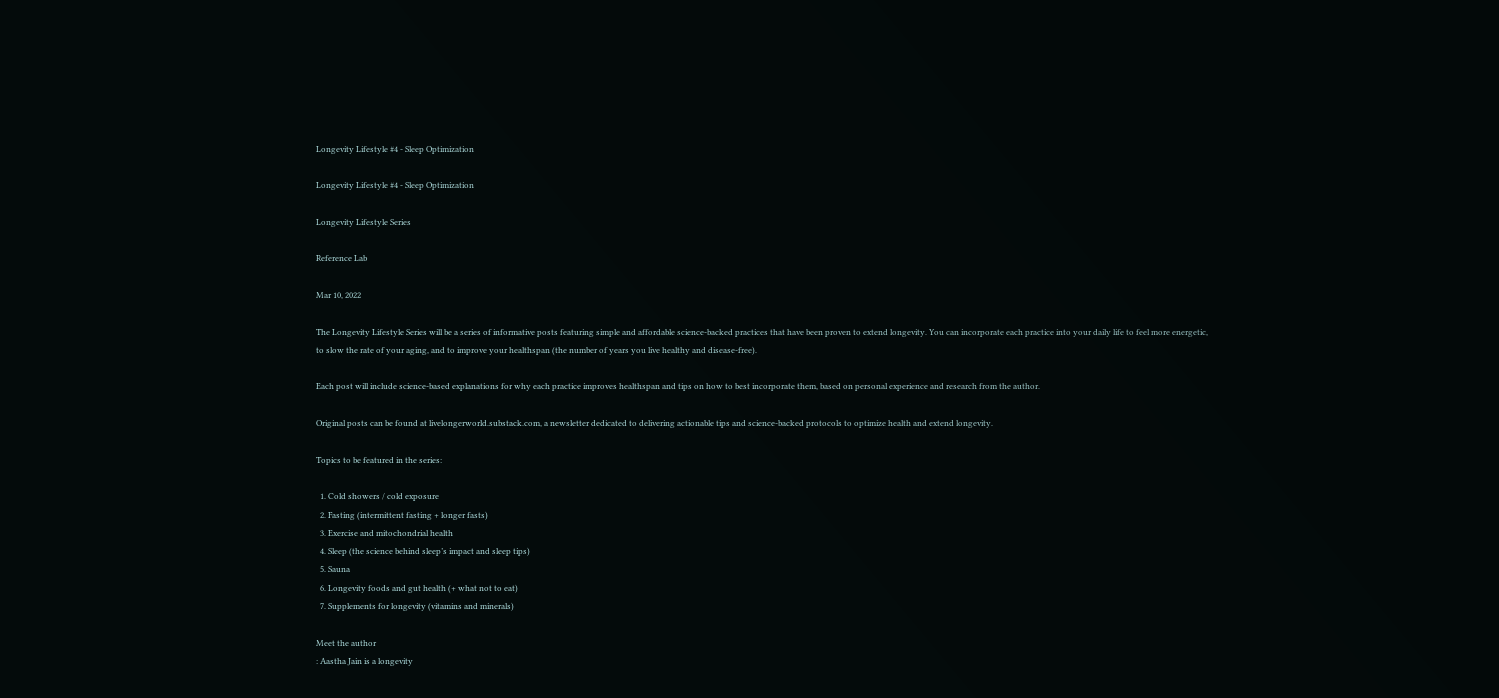Longevity Lifestyle #4 - Sleep Optimization

Longevity Lifestyle #4 - Sleep Optimization

Longevity Lifestyle Series

Reference Lab

Mar 10, 2022

The Longevity Lifestyle Series will be a series of informative posts featuring simple and affordable science-backed practices that have been proven to extend longevity. You can incorporate each practice into your daily life to feel more energetic, to slow the rate of your aging, and to improve your healthspan (the number of years you live healthy and disease-free).

Each post will include science-based explanations for why each practice improves healthspan and tips on how to best incorporate them, based on personal experience and research from the author.

Original posts can be found at livelongerworld.substack.com, a newsletter dedicated to delivering actionable tips and science-backed protocols to optimize health and extend longevity.

Topics to be featured in the series:

  1. Cold showers / cold exposure
  2. Fasting (intermittent fasting + longer fasts)
  3. Exercise and mitochondrial health
  4. Sleep (the science behind sleep’s impact and sleep tips)
  5. Sauna
  6. Longevity foods and gut health (+ what not to eat)
  7. Supplements for longevity (vitamins and minerals)

Meet the author
: Aastha Jain is a longevity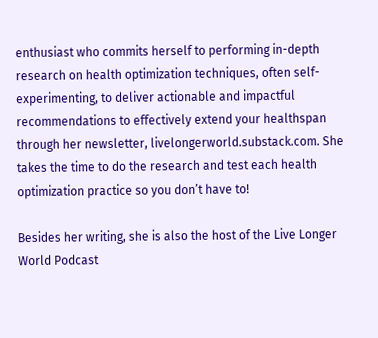enthusiast who commits herself to performing in-depth research on health optimization techniques, often self-experimenting, to deliver actionable and impactful recommendations to effectively extend your healthspan through her newsletter, livelongerworld.substack.com. She takes the time to do the research and test each health optimization practice so you don’t have to!

Besides her writing, she is also the host of the Live Longer World Podcast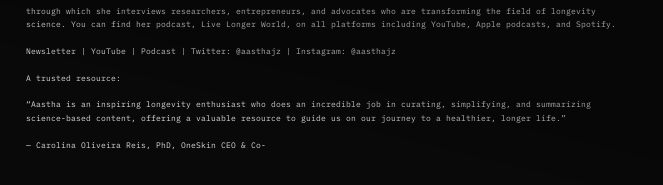through which she interviews researchers, entrepreneurs, and advocates who are transforming the field of longevity science. You can find her podcast, Live Longer World, on all platforms including YouTube, Apple podcasts, and Spotify.

Newsletter | YouTube | Podcast | Twitter: @aasthajz | Instagram: @aasthajz

A trusted resource:

“Aastha is an inspiring longevity enthusiast who does an incredible job in curating, simplifying, and summarizing science-based content, offering a valuable resource to guide us on our journey to a healthier, longer life.”

— Carolina Oliveira Reis, PhD, OneSkin CEO & Co-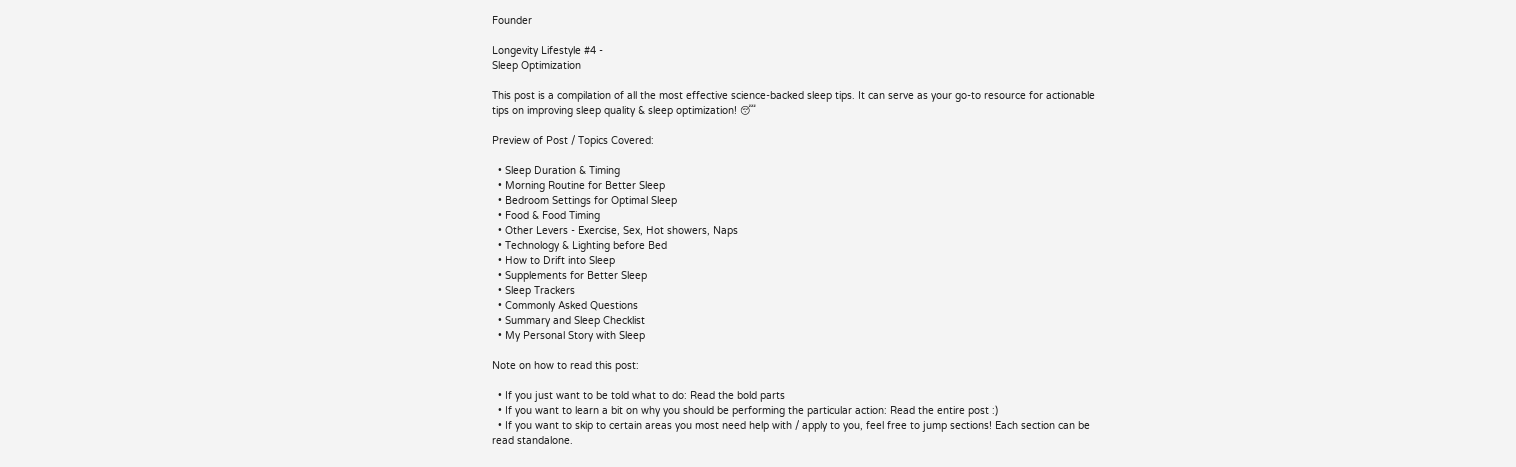Founder

Longevity Lifestyle #4 -
Sleep Optimization

This post is a compilation of all the most effective science-backed sleep tips. It can serve as your go-to resource for actionable tips on improving sleep quality & sleep optimization! 😴

Preview of Post / Topics Covered:

  • Sleep Duration & Timing
  • Morning Routine for Better Sleep
  • Bedroom Settings for Optimal Sleep
  • Food & Food Timing
  • Other Levers - Exercise, Sex, Hot showers, Naps
  • Technology & Lighting before Bed
  • How to Drift into Sleep
  • Supplements for Better Sleep
  • Sleep Trackers
  • Commonly Asked Questions
  • Summary and Sleep Checklist
  • My Personal Story with Sleep

Note on how to read this post:

  • If you just want to be told what to do: Read the bold parts
  • If you want to learn a bit on why you should be performing the particular action: Read the entire post :)
  • If you want to skip to certain areas you most need help with / apply to you, feel free to jump sections! Each section can be read standalone.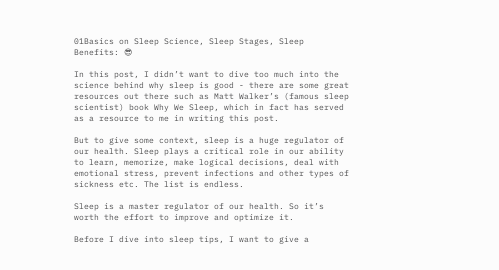01Basics on Sleep Science, Sleep Stages, Sleep Benefits: 😎

In this post, I didn’t want to dive too much into the science behind why sleep is good - there are some great resources out there such as Matt Walker’s (famous sleep scientist) book Why We Sleep, which in fact has served as a resource to me in writing this post.

But to give some context, sleep is a huge regulator of our health. Sleep plays a critical role in our ability to learn, memorize, make logical decisions, deal with emotional stress, prevent infections and other types of sickness etc. The list is endless.

Sleep is a master regulator of our health. So it’s worth the effort to improve and optimize it.

Before I dive into sleep tips, I want to give a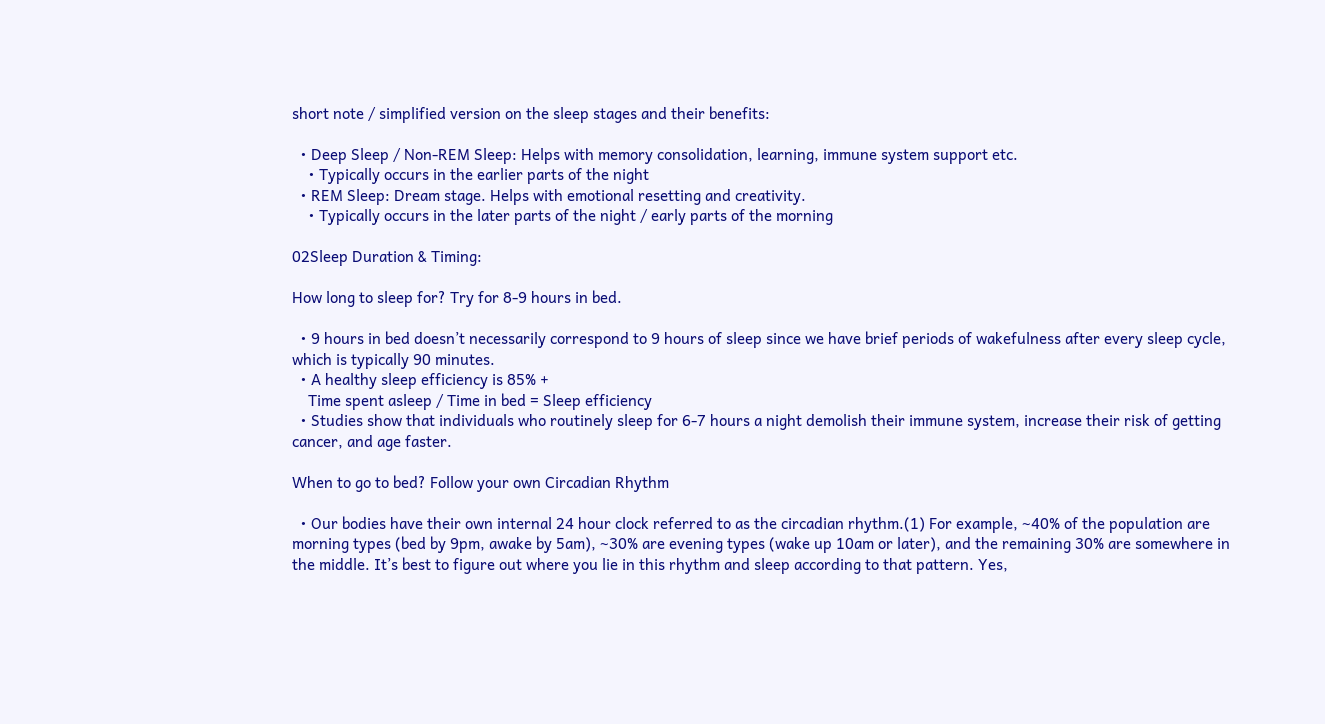short note / simplified version on the sleep stages and their benefits:

  • Deep Sleep / Non-REM Sleep: Helps with memory consolidation, learning, immune system support etc.
    • Typically occurs in the earlier parts of the night
  • REM Sleep: Dream stage. Helps with emotional resetting and creativity.
    • Typically occurs in the later parts of the night / early parts of the morning

02Sleep Duration & Timing:

How long to sleep for? Try for 8-9 hours in bed.

  • 9 hours in bed doesn’t necessarily correspond to 9 hours of sleep since we have brief periods of wakefulness after every sleep cycle, which is typically 90 minutes.
  • A healthy sleep efficiency is 85% +
    Time spent asleep / Time in bed = Sleep efficiency
  • Studies show that individuals who routinely sleep for 6-7 hours a night demolish their immune system, increase their risk of getting cancer, and age faster.

When to go to bed? Follow your own Circadian Rhythm

  • Our bodies have their own internal 24 hour clock referred to as the circadian rhythm.(1) For example, ~40% of the population are morning types (bed by 9pm, awake by 5am), ~30% are evening types (wake up 10am or later), and the remaining 30% are somewhere in the middle. It’s best to figure out where you lie in this rhythm and sleep according to that pattern. Yes,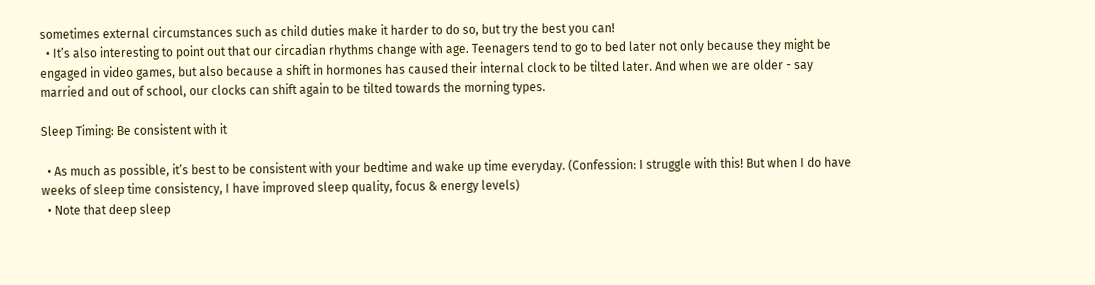sometimes external circumstances such as child duties make it harder to do so, but try the best you can!
  • It’s also interesting to point out that our circadian rhythms change with age. Teenagers tend to go to bed later not only because they might be engaged in video games, but also because a shift in hormones has caused their internal clock to be tilted later. And when we are older - say married and out of school, our clocks can shift again to be tilted towards the morning types.

Sleep Timing: Be consistent with it

  • As much as possible, it’s best to be consistent with your bedtime and wake up time everyday. (Confession: I struggle with this! But when I do have weeks of sleep time consistency, I have improved sleep quality, focus & energy levels)
  • Note that deep sleep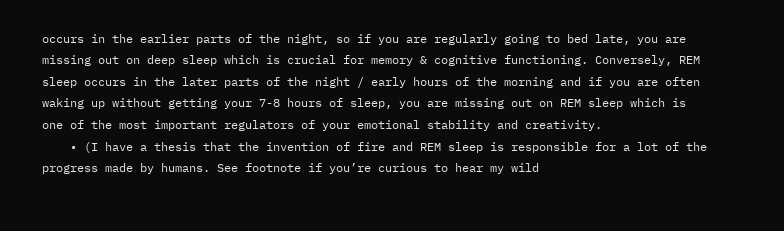occurs in the earlier parts of the night, so if you are regularly going to bed late, you are missing out on deep sleep which is crucial for memory & cognitive functioning. Conversely, REM sleep occurs in the later parts of the night / early hours of the morning and if you are often waking up without getting your 7-8 hours of sleep, you are missing out on REM sleep which is one of the most important regulators of your emotional stability and creativity.
    • (I have a thesis that the invention of fire and REM sleep is responsible for a lot of the progress made by humans. See footnote if you’re curious to hear my wild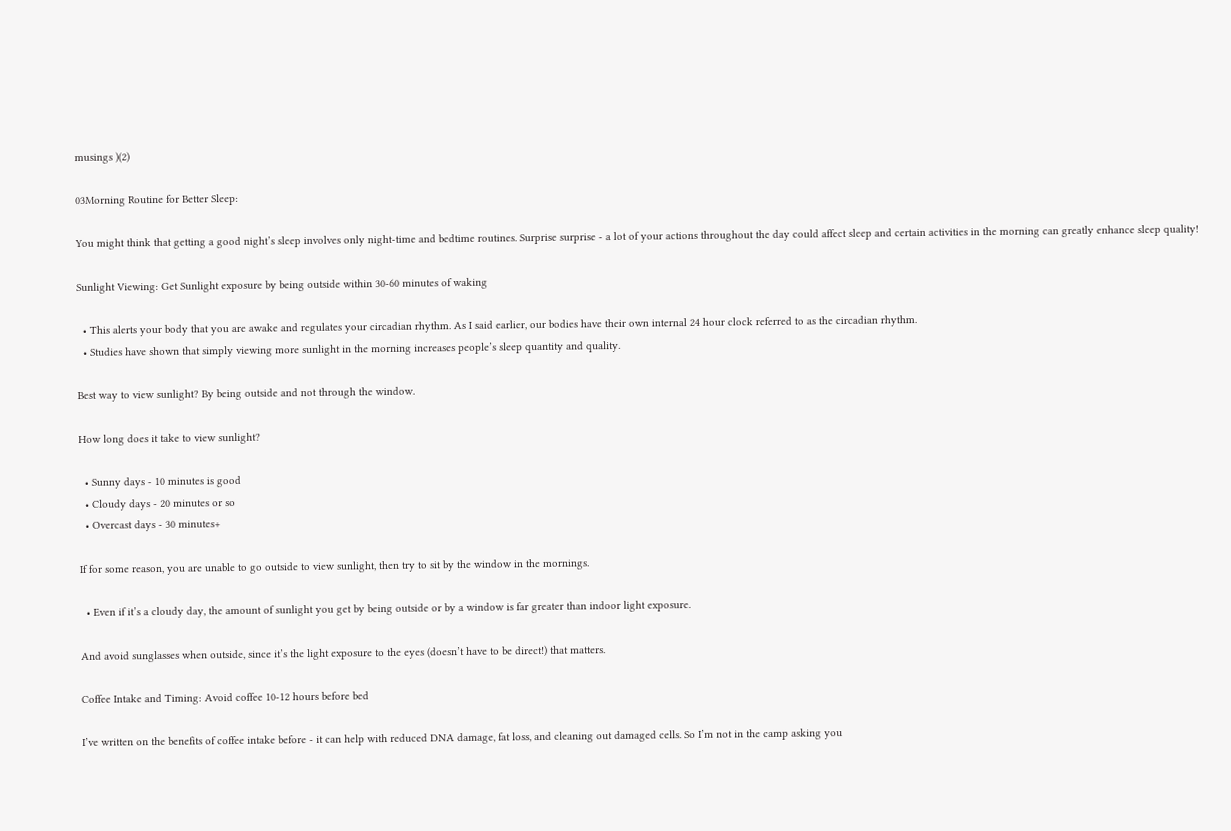musings )(2)

03Morning Routine for Better Sleep:

You might think that getting a good night’s sleep involves only night-time and bedtime routines. Surprise surprise - a lot of your actions throughout the day could affect sleep and certain activities in the morning can greatly enhance sleep quality!

Sunlight Viewing: Get Sunlight exposure by being outside within 30-60 minutes of waking

  • This alerts your body that you are awake and regulates your circadian rhythm. As I said earlier, our bodies have their own internal 24 hour clock referred to as the circadian rhythm.
  • Studies have shown that simply viewing more sunlight in the morning increases people’s sleep quantity and quality.

Best way to view sunlight? By being outside and not through the window.

How long does it take to view sunlight?

  • Sunny days - 10 minutes is good
  • Cloudy days - 20 minutes or so
  • Overcast days - 30 minutes+

If for some reason, you are unable to go outside to view sunlight, then try to sit by the window in the mornings.

  • Even if it’s a cloudy day, the amount of sunlight you get by being outside or by a window is far greater than indoor light exposure.

And avoid sunglasses when outside, since it’s the light exposure to the eyes (doesn’t have to be direct!) that matters.

Coffee Intake and Timing: Avoid coffee 10-12 hours before bed

I’ve written on the benefits of coffee intake before - it can help with reduced DNA damage, fat loss, and cleaning out damaged cells. So I’m not in the camp asking you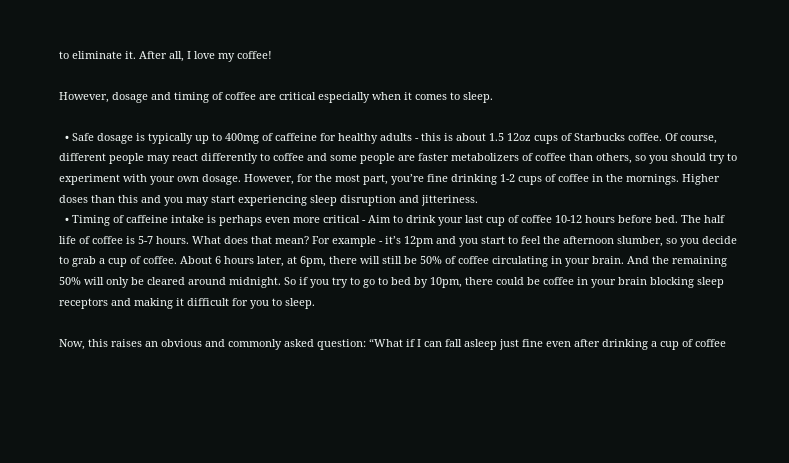to eliminate it. After all, I love my coffee!

However, dosage and timing of coffee are critical especially when it comes to sleep.

  • Safe dosage is typically up to 400mg of caffeine for healthy adults - this is about 1.5 12oz cups of Starbucks coffee. Of course, different people may react differently to coffee and some people are faster metabolizers of coffee than others, so you should try to experiment with your own dosage. However, for the most part, you’re fine drinking 1-2 cups of coffee in the mornings. Higher doses than this and you may start experiencing sleep disruption and jitteriness.
  • Timing of caffeine intake is perhaps even more critical - Aim to drink your last cup of coffee 10-12 hours before bed. The half life of coffee is 5-7 hours. What does that mean? For example - it’s 12pm and you start to feel the afternoon slumber, so you decide to grab a cup of coffee. About 6 hours later, at 6pm, there will still be 50% of coffee circulating in your brain. And the remaining 50% will only be cleared around midnight. So if you try to go to bed by 10pm, there could be coffee in your brain blocking sleep receptors and making it difficult for you to sleep.

Now, this raises an obvious and commonly asked question: “What if I can fall asleep just fine even after drinking a cup of coffee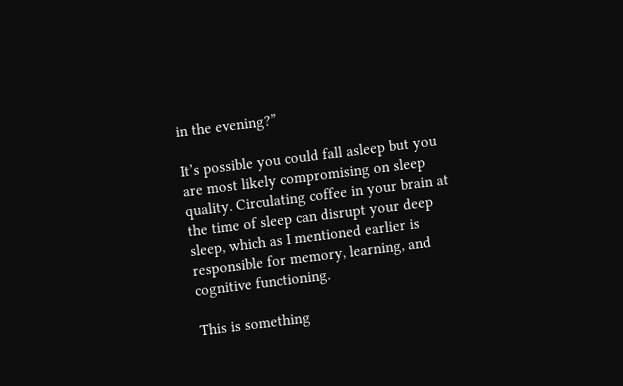in the evening?”

It’s possible you could fall asleep but you are most likely compromising on sleep quality. Circulating coffee in your brain at the time of sleep can disrupt your deep sleep, which as I mentioned earlier is responsible for memory, learning, and cognitive functioning.

This is something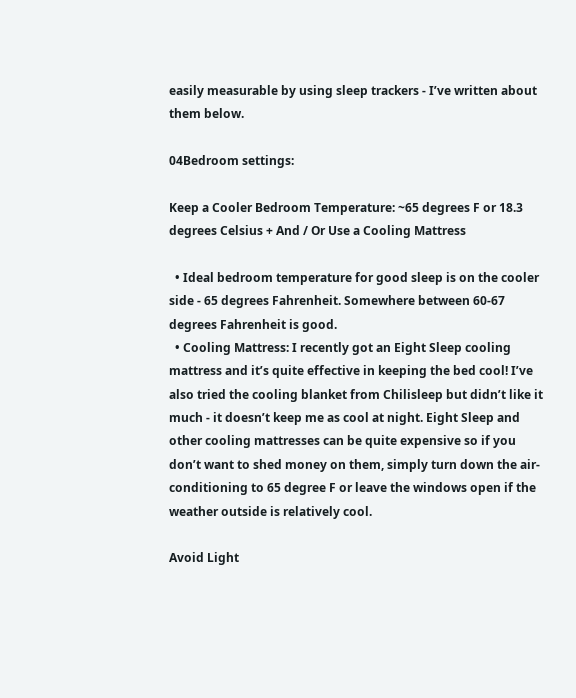easily measurable by using sleep trackers - I’ve written about them below.

04Bedroom settings:

Keep a Cooler Bedroom Temperature: ~65 degrees F or 18.3 degrees Celsius + And / Or Use a Cooling Mattress

  • Ideal bedroom temperature for good sleep is on the cooler side - 65 degrees Fahrenheit. Somewhere between 60-67 degrees Fahrenheit is good.
  • Cooling Mattress: I recently got an Eight Sleep cooling mattress and it’s quite effective in keeping the bed cool! I’ve also tried the cooling blanket from Chilisleep but didn’t like it much - it doesn’t keep me as cool at night. Eight Sleep and other cooling mattresses can be quite expensive so if you don’t want to shed money on them, simply turn down the air-conditioning to 65 degree F or leave the windows open if the weather outside is relatively cool.

Avoid Light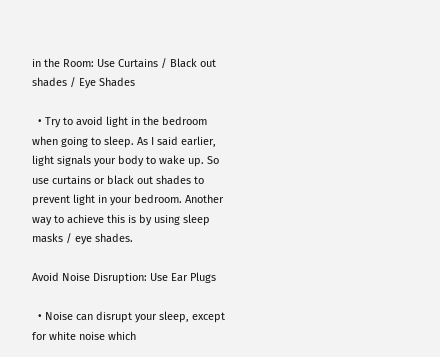in the Room: Use Curtains / Black out shades / Eye Shades

  • Try to avoid light in the bedroom when going to sleep. As I said earlier, light signals your body to wake up. So use curtains or black out shades to prevent light in your bedroom. Another way to achieve this is by using sleep masks / eye shades.

Avoid Noise Disruption: Use Ear Plugs

  • Noise can disrupt your sleep, except for white noise which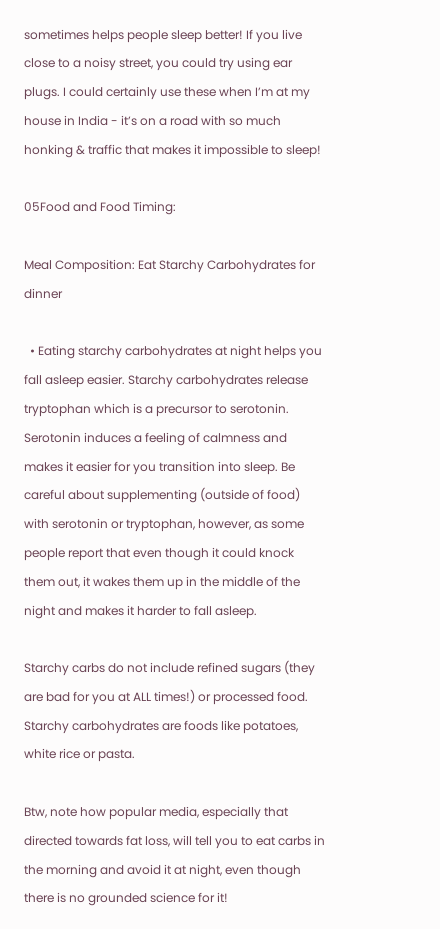sometimes helps people sleep better! If you live close to a noisy street, you could try using ear plugs. I could certainly use these when I’m at my house in India - it’s on a road with so much honking & traffic that makes it impossible to sleep!

05Food and Food Timing:

Meal Composition: Eat Starchy Carbohydrates for dinner

  • Eating starchy carbohydrates at night helps you fall asleep easier. Starchy carbohydrates release tryptophan which is a precursor to serotonin. Serotonin induces a feeling of calmness and makes it easier for you transition into sleep. Be careful about supplementing (outside of food) with serotonin or tryptophan, however, as some people report that even though it could knock them out, it wakes them up in the middle of the night and makes it harder to fall asleep.

Starchy carbs do not include refined sugars (they are bad for you at ALL times!) or processed food. Starchy carbohydrates are foods like potatoes, white rice or pasta.

Btw, note how popular media, especially that directed towards fat loss, will tell you to eat carbs in the morning and avoid it at night, even though there is no grounded science for it!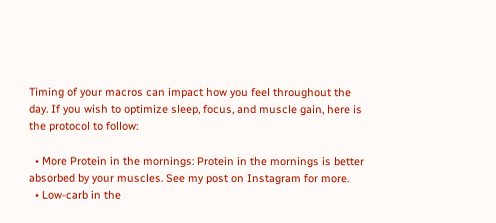Timing of your macros can impact how you feel throughout the day. If you wish to optimize sleep, focus, and muscle gain, here is the protocol to follow:

  • More Protein in the mornings: Protein in the mornings is better absorbed by your muscles. See my post on Instagram for more.
  • Low-carb in the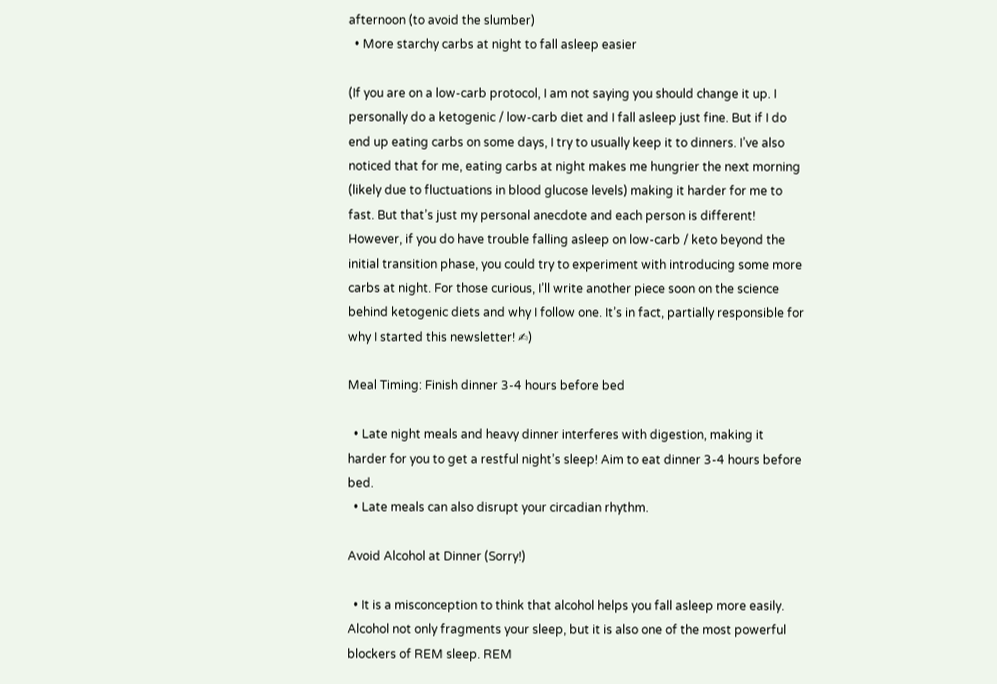afternoon (to avoid the slumber)
  • More starchy carbs at night to fall asleep easier

(If you are on a low-carb protocol, I am not saying you should change it up. I personally do a ketogenic / low-carb diet and I fall asleep just fine. But if I do end up eating carbs on some days, I try to usually keep it to dinners. I’ve also noticed that for me, eating carbs at night makes me hungrier the next morning (likely due to fluctuations in blood glucose levels) making it harder for me to fast. But that’s just my personal anecdote and each person is different! However, if you do have trouble falling asleep on low-carb / keto beyond the initial transition phase, you could try to experiment with introducing some more carbs at night. For those curious, I’ll write another piece soon on the science behind ketogenic diets and why I follow one. It’s in fact, partially responsible for why I started this newsletter! ✍)

Meal Timing: Finish dinner 3-4 hours before bed

  • Late night meals and heavy dinner interferes with digestion, making it harder for you to get a restful night’s sleep! Aim to eat dinner 3-4 hours before bed.
  • Late meals can also disrupt your circadian rhythm.

Avoid Alcohol at Dinner (Sorry!)

  • It is a misconception to think that alcohol helps you fall asleep more easily. Alcohol not only fragments your sleep, but it is also one of the most powerful blockers of REM sleep. REM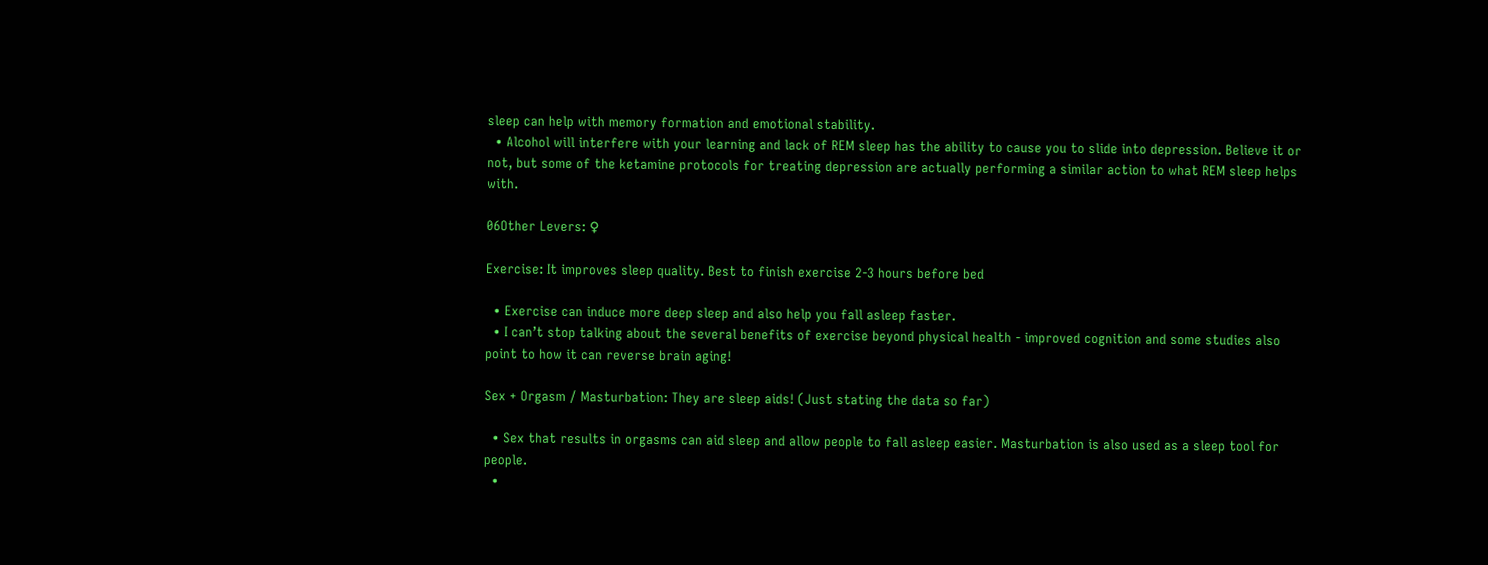sleep can help with memory formation and emotional stability.
  • Alcohol will interfere with your learning and lack of REM sleep has the ability to cause you to slide into depression. Believe it or not, but some of the ketamine protocols for treating depression are actually performing a similar action to what REM sleep helps with.

06Other Levers: ♀

Exercise: It improves sleep quality. Best to finish exercise 2-3 hours before bed

  • Exercise can induce more deep sleep and also help you fall asleep faster.
  • I can’t stop talking about the several benefits of exercise beyond physical health - improved cognition and some studies also point to how it can reverse brain aging!

Sex + Orgasm / Masturbation: They are sleep aids! (Just stating the data so far)

  • Sex that results in orgasms can aid sleep and allow people to fall asleep easier. Masturbation is also used as a sleep tool for people.
  •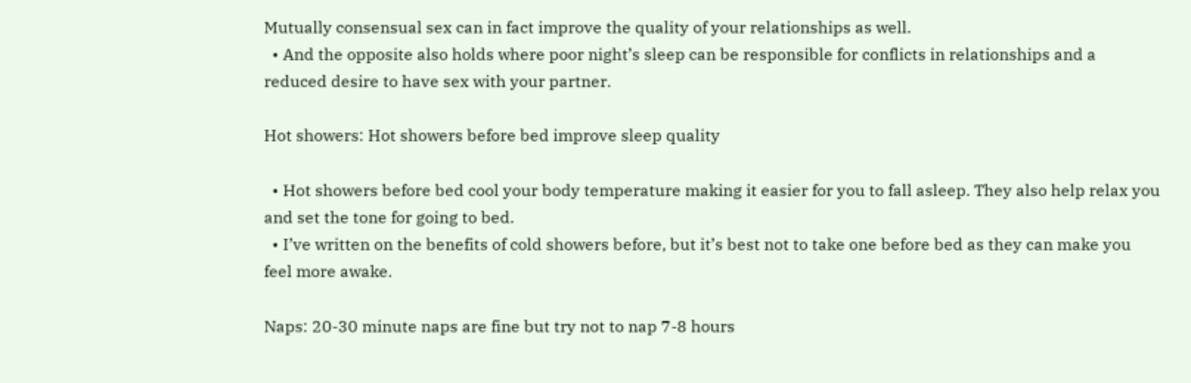Mutually consensual sex can in fact improve the quality of your relationships as well.
  • And the opposite also holds where poor night’s sleep can be responsible for conflicts in relationships and a reduced desire to have sex with your partner.

Hot showers: Hot showers before bed improve sleep quality

  • Hot showers before bed cool your body temperature making it easier for you to fall asleep. They also help relax you and set the tone for going to bed.
  • I’ve written on the benefits of cold showers before, but it’s best not to take one before bed as they can make you feel more awake.

Naps: 20-30 minute naps are fine but try not to nap 7-8 hours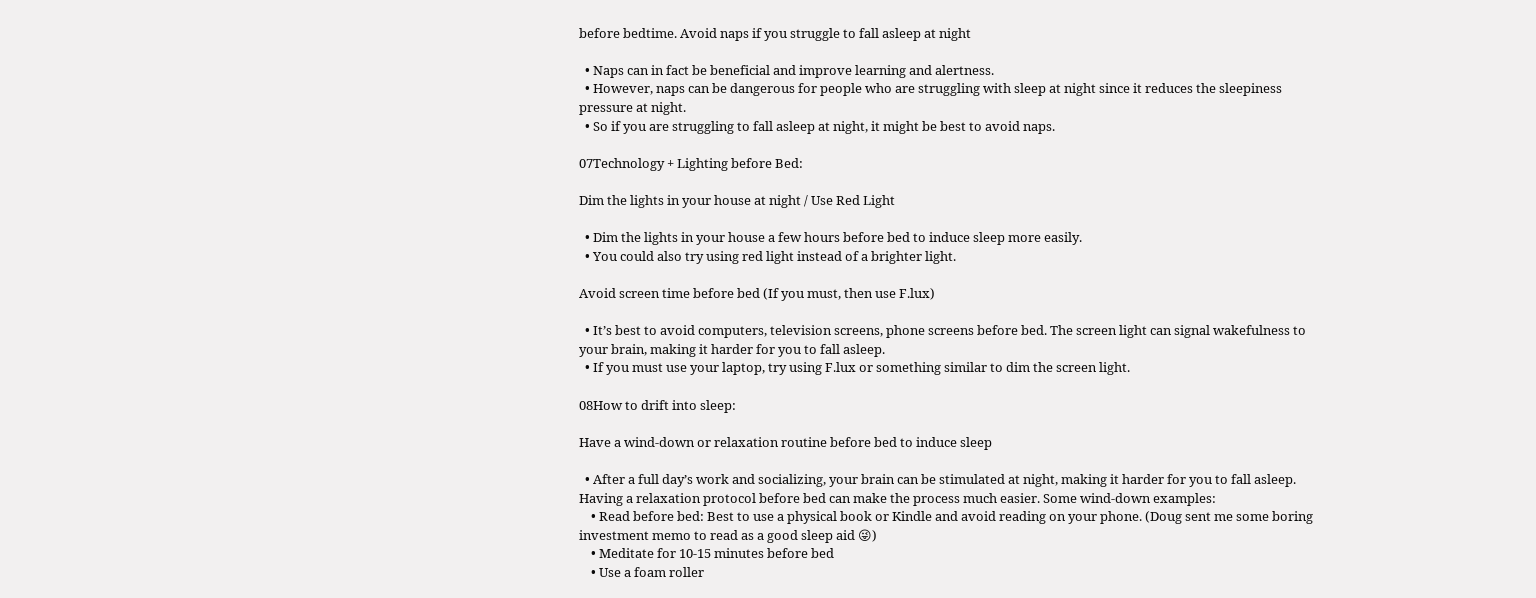before bedtime. Avoid naps if you struggle to fall asleep at night

  • Naps can in fact be beneficial and improve learning and alertness.
  • However, naps can be dangerous for people who are struggling with sleep at night since it reduces the sleepiness pressure at night.
  • So if you are struggling to fall asleep at night, it might be best to avoid naps.

07Technology + Lighting before Bed:

Dim the lights in your house at night / Use Red Light

  • Dim the lights in your house a few hours before bed to induce sleep more easily.
  • You could also try using red light instead of a brighter light.

Avoid screen time before bed (If you must, then use F.lux)

  • It’s best to avoid computers, television screens, phone screens before bed. The screen light can signal wakefulness to your brain, making it harder for you to fall asleep.
  • If you must use your laptop, try using F.lux or something similar to dim the screen light.

08How to drift into sleep:

Have a wind-down or relaxation routine before bed to induce sleep

  • After a full day’s work and socializing, your brain can be stimulated at night, making it harder for you to fall asleep. Having a relaxation protocol before bed can make the process much easier. Some wind-down examples:
    • Read before bed: Best to use a physical book or Kindle and avoid reading on your phone. (Doug sent me some boring investment memo to read as a good sleep aid 😜)
    • Meditate for 10-15 minutes before bed
    • Use a foam roller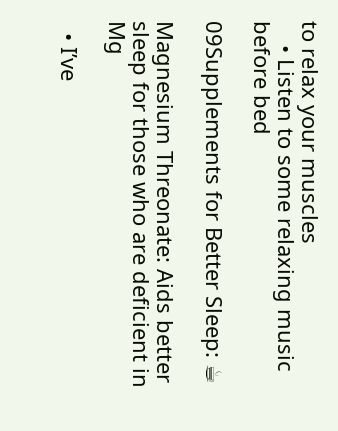to relax your muscles
    • Listen to some relaxing music before bed

09Supplements for Better Sleep: ☕

Magnesium Threonate: Aids better sleep for those who are deficient in Mg

  • I’ve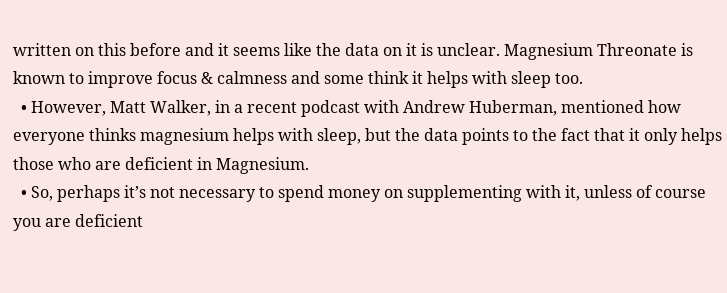written on this before and it seems like the data on it is unclear. Magnesium Threonate is known to improve focus & calmness and some think it helps with sleep too.
  • However, Matt Walker, in a recent podcast with Andrew Huberman, mentioned how everyone thinks magnesium helps with sleep, but the data points to the fact that it only helps those who are deficient in Magnesium.
  • So, perhaps it’s not necessary to spend money on supplementing with it, unless of course you are deficient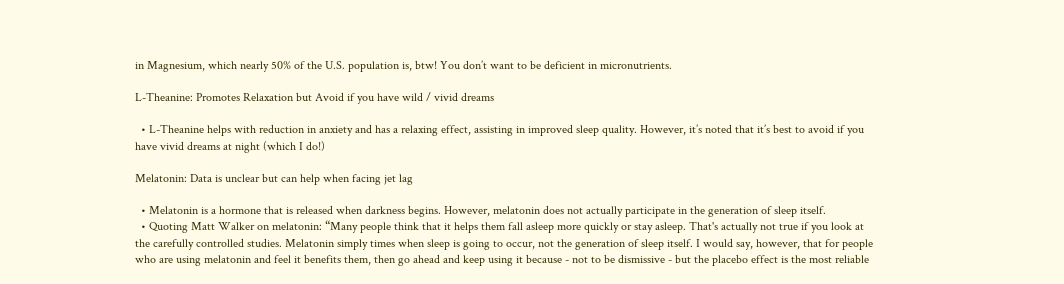in Magnesium, which nearly 50% of the U.S. population is, btw! You don’t want to be deficient in micronutrients.

L-Theanine: Promotes Relaxation but Avoid if you have wild / vivid dreams

  • L-Theanine helps with reduction in anxiety and has a relaxing effect, assisting in improved sleep quality. However, it’s noted that it’s best to avoid if you have vivid dreams at night (which I do!)

Melatonin: Data is unclear but can help when facing jet lag

  • Melatonin is a hormone that is released when darkness begins. However, melatonin does not actually participate in the generation of sleep itself.
  • Quoting Matt Walker on melatonin: “Many people think that it helps them fall asleep more quickly or stay asleep. That's actually not true if you look at the carefully controlled studies. Melatonin simply times when sleep is going to occur, not the generation of sleep itself. I would say, however, that for people who are using melatonin and feel it benefits them, then go ahead and keep using it because - not to be dismissive - but the placebo effect is the most reliable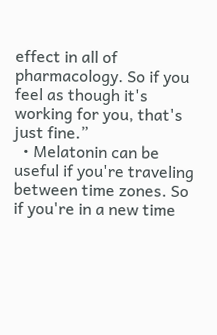effect in all of pharmacology. So if you feel as though it's working for you, that's just fine.”
  • Melatonin can be useful if you're traveling between time zones. So if you're in a new time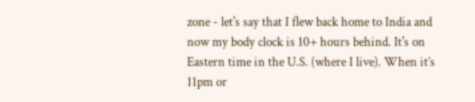zone - let's say that I flew back home to India and now my body clock is 10+ hours behind. It's on Eastern time in the U.S. (where I live). When it’s 11pm or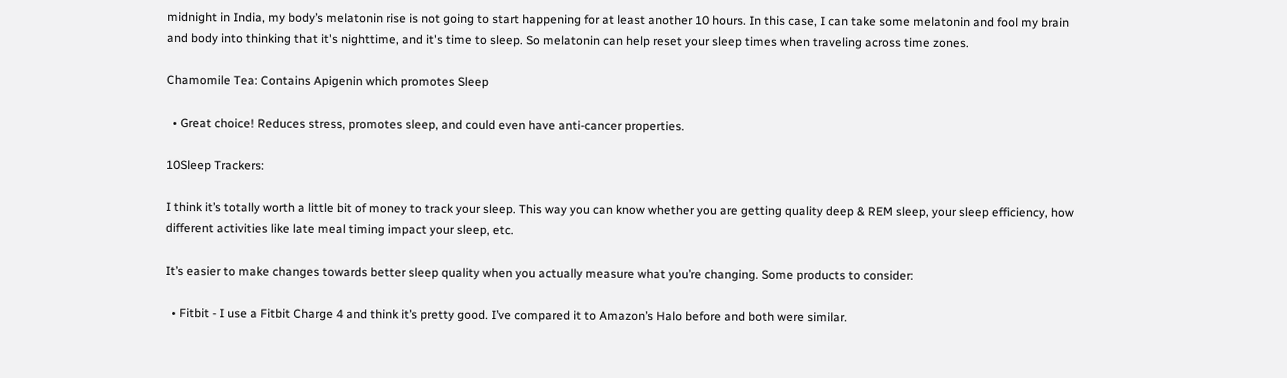midnight in India, my body’s melatonin rise is not going to start happening for at least another 10 hours. In this case, I can take some melatonin and fool my brain and body into thinking that it's nighttime, and it's time to sleep. So melatonin can help reset your sleep times when traveling across time zones.

Chamomile Tea: Contains Apigenin which promotes Sleep

  • Great choice! Reduces stress, promotes sleep, and could even have anti-cancer properties.

10Sleep Trackers:

I think it’s totally worth a little bit of money to track your sleep. This way you can know whether you are getting quality deep & REM sleep, your sleep efficiency, how different activities like late meal timing impact your sleep, etc.

It’s easier to make changes towards better sleep quality when you actually measure what you’re changing. Some products to consider:

  • Fitbit - I use a Fitbit Charge 4 and think it’s pretty good. I’ve compared it to Amazon’s Halo before and both were similar.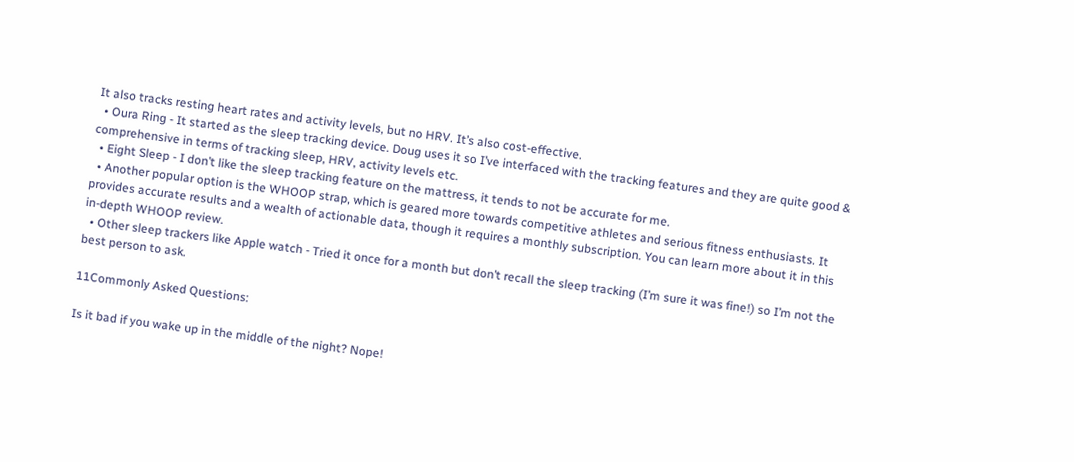It also tracks resting heart rates and activity levels, but no HRV. It’s also cost-effective.
  • Oura Ring - It started as the sleep tracking device. Doug uses it so I’ve interfaced with the tracking features and they are quite good & comprehensive in terms of tracking sleep, HRV, activity levels etc.
  • Eight Sleep - I don’t like the sleep tracking feature on the mattress, it tends to not be accurate for me.
  • Another popular option is the WHOOP strap, which is geared more towards competitive athletes and serious fitness enthusiasts. It provides accurate results and a wealth of actionable data, though it requires a monthly subscription. You can learn more about it in this in-depth WHOOP review.
  • Other sleep trackers like Apple watch - Tried it once for a month but don’t recall the sleep tracking (I’m sure it was fine!) so I’m not the best person to ask.

11Commonly Asked Questions:

Is it bad if you wake up in the middle of the night? Nope!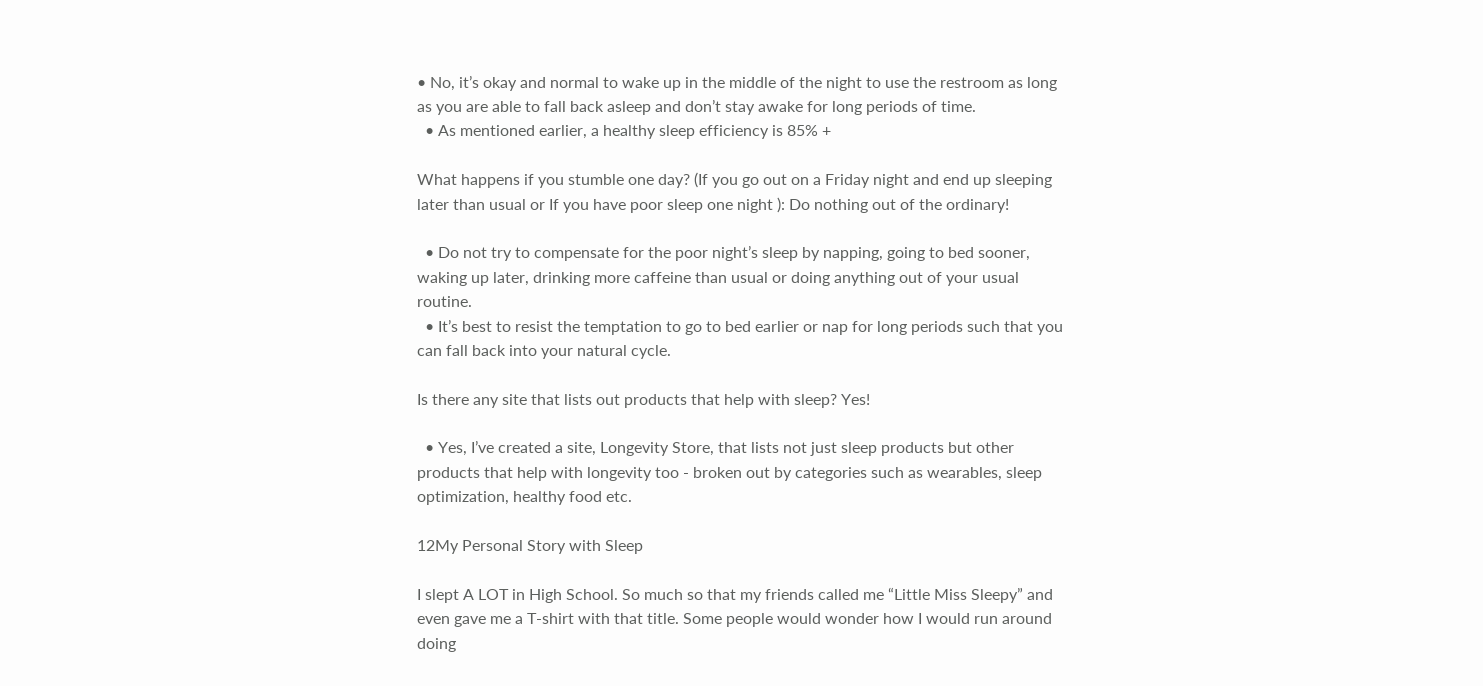• No, it’s okay and normal to wake up in the middle of the night to use the restroom as long as you are able to fall back asleep and don’t stay awake for long periods of time.
  • As mentioned earlier, a healthy sleep efficiency is 85% +

What happens if you stumble one day? (If you go out on a Friday night and end up sleeping later than usual or If you have poor sleep one night ): Do nothing out of the ordinary!

  • Do not try to compensate for the poor night’s sleep by napping, going to bed sooner, waking up later, drinking more caffeine than usual or doing anything out of your usual routine.
  • It’s best to resist the temptation to go to bed earlier or nap for long periods such that you can fall back into your natural cycle.

Is there any site that lists out products that help with sleep? Yes!

  • Yes, I’ve created a site, Longevity Store, that lists not just sleep products but other products that help with longevity too - broken out by categories such as wearables, sleep optimization, healthy food etc.

12My Personal Story with Sleep

I slept A LOT in High School. So much so that my friends called me “Little Miss Sleepy” and even gave me a T-shirt with that title. Some people would wonder how I would run around doing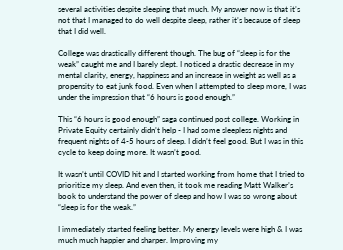several activities despite sleeping that much. My answer now is that it’s not that I managed to do well despite sleep, rather it’s because of sleep that I did well.

College was drastically different though. The bug of “sleep is for the weak” caught me and I barely slept. I noticed a drastic decrease in my mental clarity, energy, happiness and an increase in weight as well as a propensity to eat junk food. Even when I attempted to sleep more, I was under the impression that “6 hours is good enough.”

This “6 hours is good enough” saga continued post college. Working in Private Equity certainly didn’t help - I had some sleepless nights and frequent nights of 4-5 hours of sleep. I didn’t feel good. But I was in this cycle to keep doing more. It wasn’t good.

It wasn’t until COVID hit and I started working from home that I tried to prioritize my sleep. And even then, it took me reading Matt Walker’s book to understand the power of sleep and how I was so wrong about “sleep is for the weak.”

I immediately started feeling better. My energy levels were high & I was much much happier and sharper. Improving my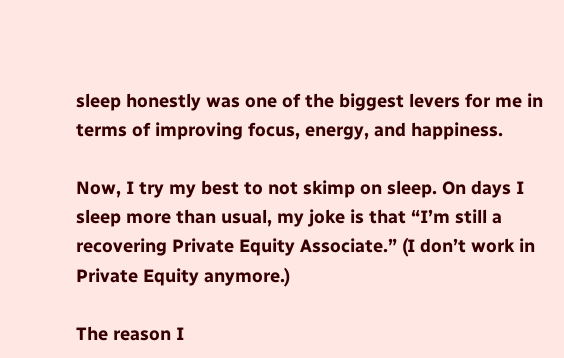sleep honestly was one of the biggest levers for me in terms of improving focus, energy, and happiness.

Now, I try my best to not skimp on sleep. On days I sleep more than usual, my joke is that “I’m still a recovering Private Equity Associate.” (I don’t work in Private Equity anymore.)

The reason I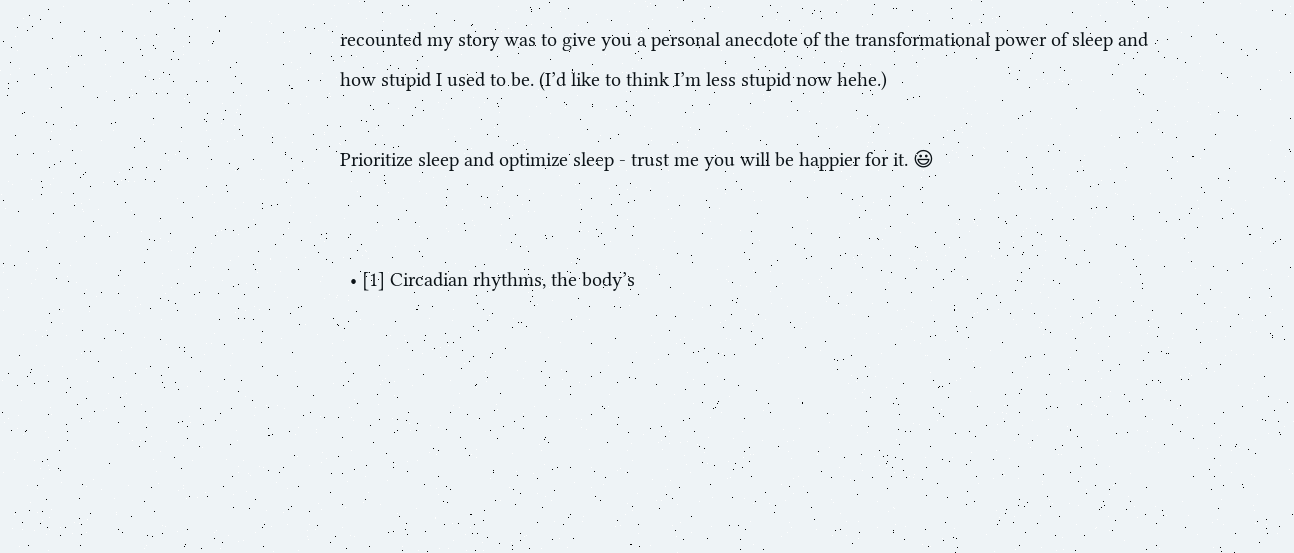recounted my story was to give you a personal anecdote of the transformational power of sleep and how stupid I used to be. (I’d like to think I’m less stupid now hehe.)

Prioritize sleep and optimize sleep - trust me you will be happier for it. 😃


  • [1] Circadian rhythms, the body’s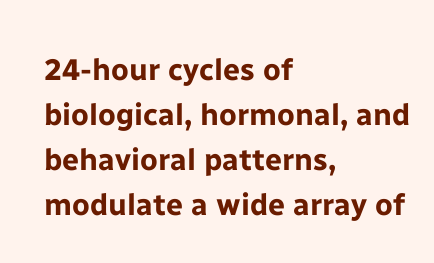24-hour cycles of biological, hormonal, and behavioral patterns, modulate a wide array of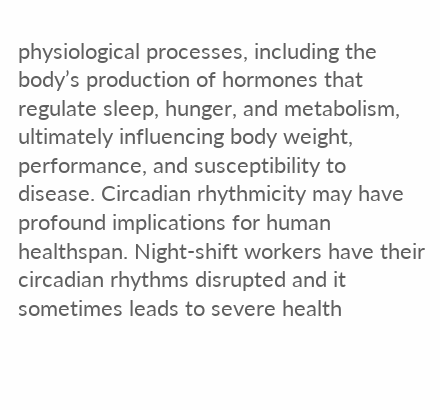physiological processes, including the body’s production of hormones that regulate sleep, hunger, and metabolism, ultimately influencing body weight, performance, and susceptibility to disease. Circadian rhythmicity may have profound implications for human healthspan. Night-shift workers have their circadian rhythms disrupted and it sometimes leads to severe health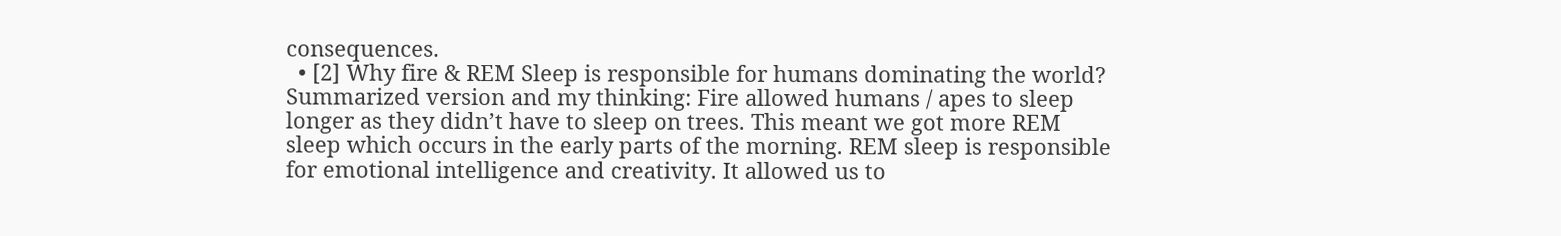consequences.
  • [2] Why fire & REM Sleep is responsible for humans dominating the world? Summarized version and my thinking: Fire allowed humans / apes to sleep longer as they didn’t have to sleep on trees. This meant we got more REM sleep which occurs in the early parts of the morning. REM sleep is responsible for emotional intelligence and creativity. It allowed us to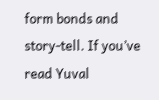form bonds and story-tell. If you’ve read Yuval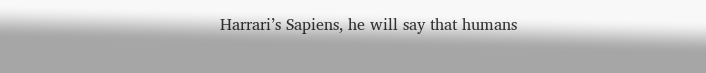Harrari’s Sapiens, he will say that humans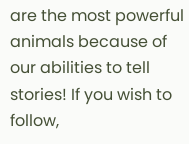are the most powerful animals because of our abilities to tell stories! If you wish to follow,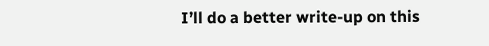I’ll do a better write-up on this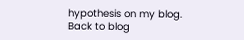hypothesis on my blog.
Back to blog